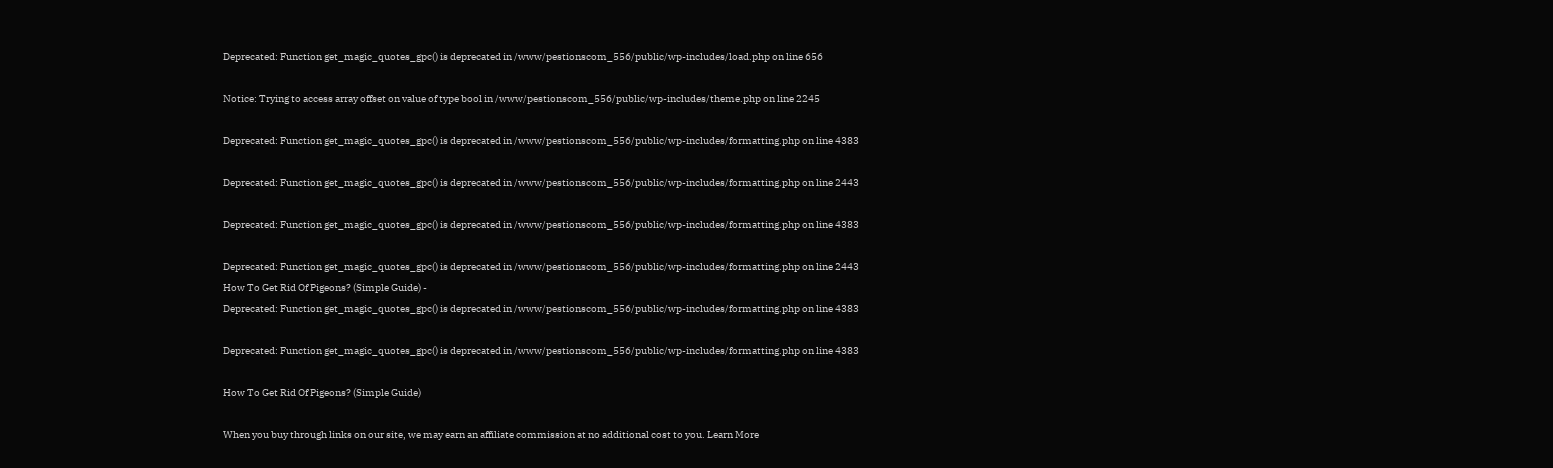Deprecated: Function get_magic_quotes_gpc() is deprecated in /www/pestionscom_556/public/wp-includes/load.php on line 656

Notice: Trying to access array offset on value of type bool in /www/pestionscom_556/public/wp-includes/theme.php on line 2245

Deprecated: Function get_magic_quotes_gpc() is deprecated in /www/pestionscom_556/public/wp-includes/formatting.php on line 4383

Deprecated: Function get_magic_quotes_gpc() is deprecated in /www/pestionscom_556/public/wp-includes/formatting.php on line 2443

Deprecated: Function get_magic_quotes_gpc() is deprecated in /www/pestionscom_556/public/wp-includes/formatting.php on line 4383

Deprecated: Function get_magic_quotes_gpc() is deprecated in /www/pestionscom_556/public/wp-includes/formatting.php on line 2443
How To Get Rid Of Pigeons? (Simple Guide) -
Deprecated: Function get_magic_quotes_gpc() is deprecated in /www/pestionscom_556/public/wp-includes/formatting.php on line 4383

Deprecated: Function get_magic_quotes_gpc() is deprecated in /www/pestionscom_556/public/wp-includes/formatting.php on line 4383

How To Get Rid Of Pigeons? (Simple Guide)

When you buy through links on our site, we may earn an affiliate commission at no additional cost to you. Learn More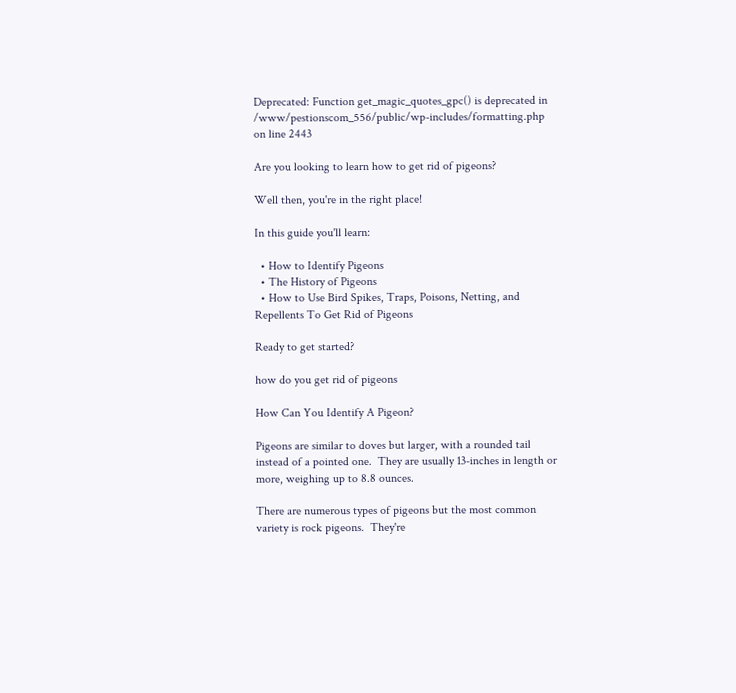Deprecated: Function get_magic_quotes_gpc() is deprecated in /www/pestionscom_556/public/wp-includes/formatting.php on line 2443

Are you looking to learn how to get rid of pigeons?

Well then, you're in the right place!

In this guide you'll learn:

  • How to Identify Pigeons
  • The History of Pigeons
  • How to Use Bird Spikes, Traps, Poisons, Netting, and Repellents To Get Rid of Pigeons

Ready to get started?

how do you get rid of pigeons

How Can You Identify A Pigeon?

Pigeons are similar to doves but larger, with a rounded tail instead of a pointed one.  They are usually 13-inches in length or more, weighing up to 8.8 ounces.

There are numerous types of pigeons but the most common variety is rock pigeons.  They're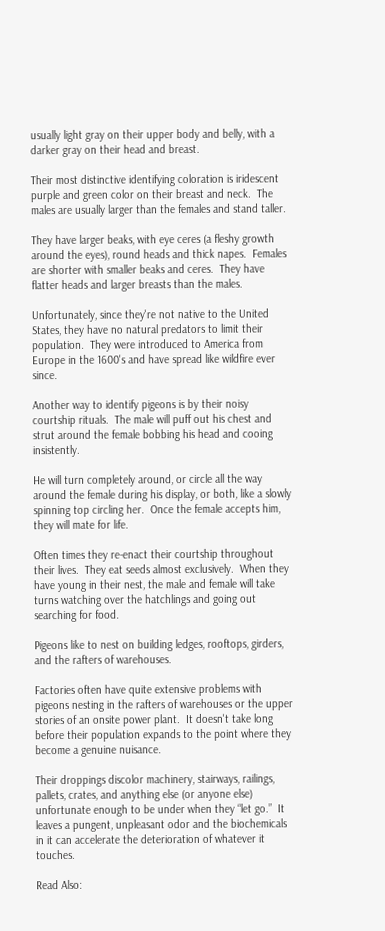usually light gray on their upper body and belly, with a darker gray on their head and breast.

Their most distinctive identifying coloration is iridescent purple and green color on their breast and neck.  The males are usually larger than the females and stand taller.

They have larger beaks, with eye ceres (a fleshy growth around the eyes), round heads and thick napes.  Females are shorter with smaller beaks and ceres.  They have flatter heads and larger breasts than the males.

Unfortunately, since they're not native to the United States, they have no natural predators to limit their population.  They were introduced to America from Europe in the 1600's and have spread like wildfire ever since.

Another way to identify pigeons is by their noisy courtship rituals.  The male will puff out his chest and strut around the female bobbing his head and cooing insistently.

He will turn completely around, or circle all the way around the female during his display, or both, like a slowly spinning top circling her.  Once the female accepts him, they will mate for life.

Often times they re-enact their courtship throughout their lives.  They eat seeds almost exclusively.  When they have young in their nest, the male and female will take turns watching over the hatchlings and going out searching for food.

Pigeons like to nest on building ledges, rooftops, girders, and the rafters of warehouses.

Factories often have quite extensive problems with pigeons nesting in the rafters of warehouses or the upper stories of an onsite power plant.  It doesn't take long before their population expands to the point where they become a genuine nuisance.

Their droppings discolor machinery, stairways, railings, pallets, crates, and anything else (or anyone else) unfortunate enough to be under when they “let go.”  It leaves a pungent, unpleasant odor and the biochemicals in it can accelerate the deterioration of whatever it touches.

Read Also: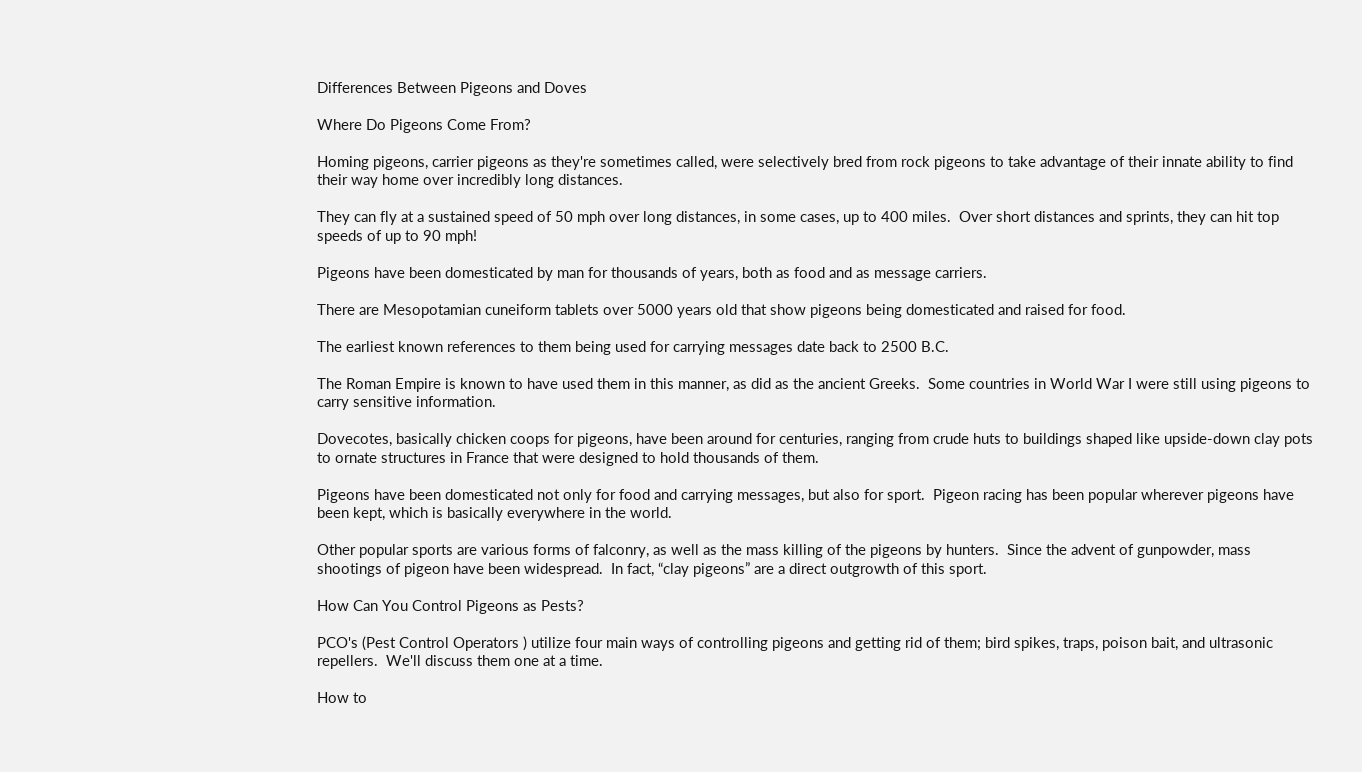Differences Between Pigeons and Doves

Where Do Pigeons Come From?

Homing pigeons, carrier pigeons as they're sometimes called, were selectively bred from rock pigeons to take advantage of their innate ability to find their way home over incredibly long distances.

They can fly at a sustained speed of 50 mph over long distances, in some cases, up to 400 miles.  Over short distances and sprints, they can hit top speeds of up to 90 mph!

Pigeons have been domesticated by man for thousands of years, both as food and as message carriers.

There are Mesopotamian cuneiform tablets over 5000 years old that show pigeons being domesticated and raised for food.

The earliest known references to them being used for carrying messages date back to 2500 B.C.

The Roman Empire is known to have used them in this manner, as did as the ancient Greeks.  Some countries in World War I were still using pigeons to carry sensitive information.

Dovecotes, basically chicken coops for pigeons, have been around for centuries, ranging from crude huts to buildings shaped like upside-down clay pots to ornate structures in France that were designed to hold thousands of them.

Pigeons have been domesticated not only for food and carrying messages, but also for sport.  Pigeon racing has been popular wherever pigeons have been kept, which is basically everywhere in the world.

Other popular sports are various forms of falconry, as well as the mass killing of the pigeons by hunters.  Since the advent of gunpowder, mass shootings of pigeon have been widespread.  In fact, “clay pigeons” are a direct outgrowth of this sport.

How Can You Control Pigeons as Pests?

PCO's (Pest Control Operators ) utilize four main ways of controlling pigeons and getting rid of them; bird spikes, traps, poison bait, and ultrasonic repellers.  We'll discuss them one at a time.

How to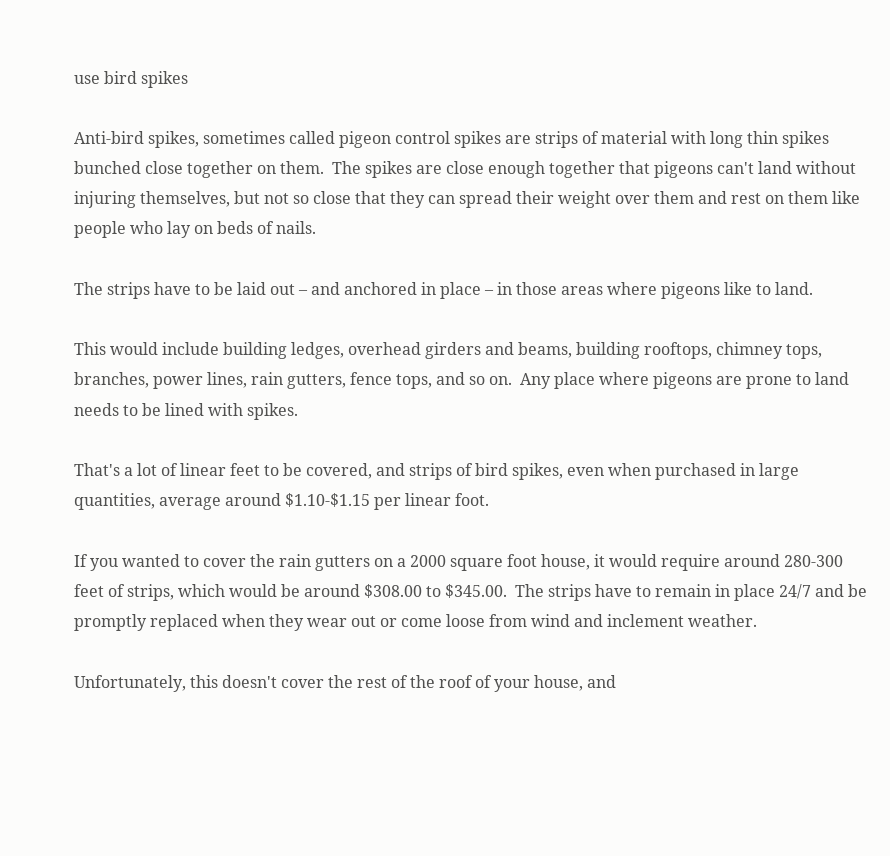use bird spikes

Anti-bird spikes, sometimes called pigeon control spikes are strips of material with long thin spikes bunched close together on them.  The spikes are close enough together that pigeons can't land without injuring themselves, but not so close that they can spread their weight over them and rest on them like people who lay on beds of nails.

The strips have to be laid out – and anchored in place – in those areas where pigeons like to land.

This would include building ledges, overhead girders and beams, building rooftops, chimney tops, branches, power lines, rain gutters, fence tops, and so on.  Any place where pigeons are prone to land needs to be lined with spikes.

That's a lot of linear feet to be covered, and strips of bird spikes, even when purchased in large quantities, average around $1.10-$1.15 per linear foot.

If you wanted to cover the rain gutters on a 2000 square foot house, it would require around 280-300 feet of strips, which would be around $308.00 to $345.00.  The strips have to remain in place 24/7 and be promptly replaced when they wear out or come loose from wind and inclement weather.

Unfortunately, this doesn't cover the rest of the roof of your house, and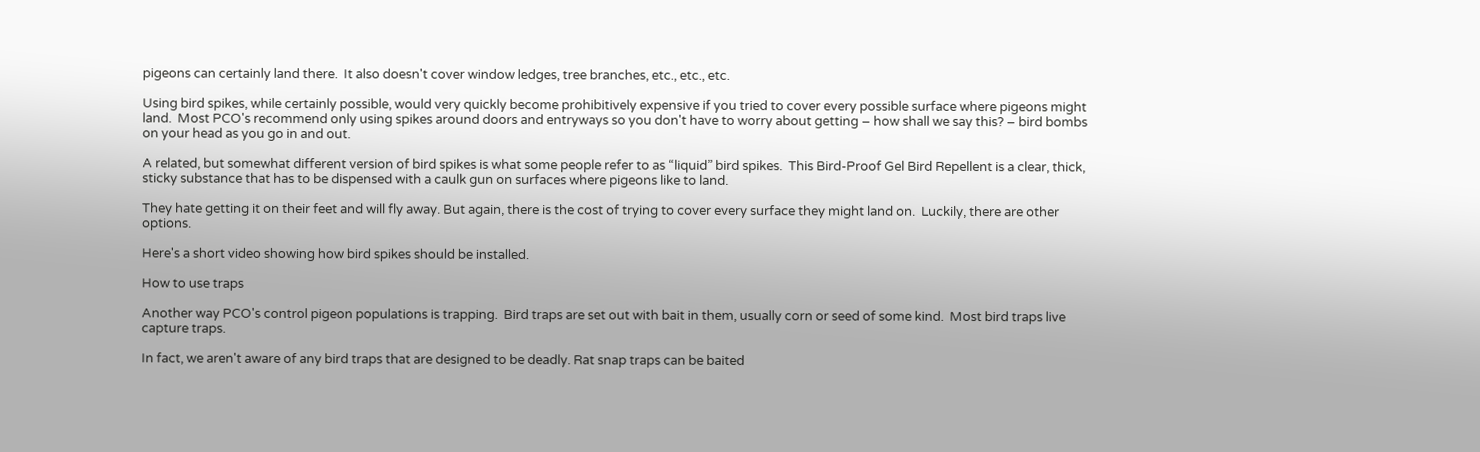pigeons can certainly land there.  It also doesn't cover window ledges, tree branches, etc., etc., etc.

Using bird spikes, while certainly possible, would very quickly become prohibitively expensive if you tried to cover every possible surface where pigeons might land.  Most PCO's recommend only using spikes around doors and entryways so you don't have to worry about getting – how shall we say this? – bird bombs on your head as you go in and out.

A related, but somewhat different version of bird spikes is what some people refer to as “liquid” bird spikes.  This Bird-Proof Gel Bird Repellent is a clear, thick, sticky substance that has to be dispensed with a caulk gun on surfaces where pigeons like to land.

They hate getting it on their feet and will fly away. But again, there is the cost of trying to cover every surface they might land on.  Luckily, there are other options.

Here's a short video showing how bird spikes should be installed.

How to use traps

Another way PCO's control pigeon populations is trapping.  Bird traps are set out with bait in them, usually corn or seed of some kind.  Most bird traps live capture traps.

In fact, we aren't aware of any bird traps that are designed to be deadly. Rat snap traps can be baited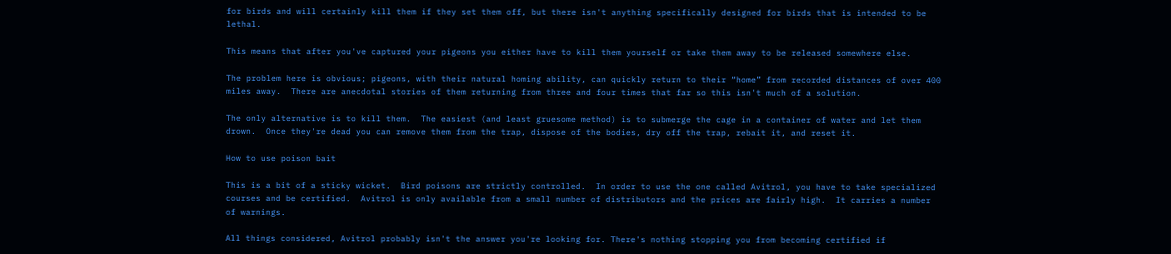for birds and will certainly kill them if they set them off, but there isn't anything specifically designed for birds that is intended to be lethal.

This means that after you've captured your pigeons you either have to kill them yourself or take them away to be released somewhere else.

The problem here is obvious; pigeons, with their natural homing ability, can quickly return to their “home” from recorded distances of over 400 miles away.  There are anecdotal stories of them returning from three and four times that far so this isn't much of a solution.

The only alternative is to kill them.  The easiest (and least gruesome method) is to submerge the cage in a container of water and let them drown.  Once they're dead you can remove them from the trap, dispose of the bodies, dry off the trap, rebait it, and reset it.

How to use poison bait

This is a bit of a sticky wicket.  Bird poisons are strictly controlled.  In order to use the one called Avitrol, you have to take specialized courses and be certified.  Avitrol is only available from a small number of distributors and the prices are fairly high.  It carries a number of warnings.

All things considered, Avitrol probably isn't the answer you're looking for. There's nothing stopping you from becoming certified if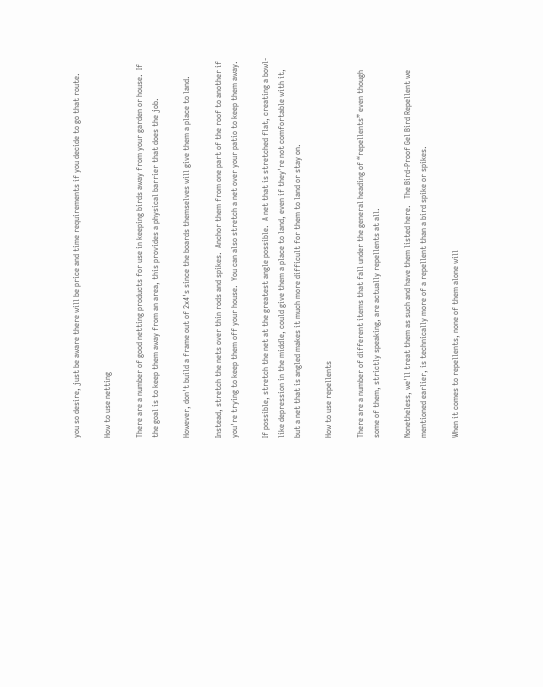you so desire, just be aware there will be price and time requirements if you decide to go that route.

How to use netting

There are a number of good netting products for use in keeping birds away from your garden or house.  If the goal is to keep them away from an area, this provides a physical barrier that does the job.

However, don't build a frame out of 2x4's since the boards themselves will give them a place to land.

Instead, stretch the nets over thin rods and spikes.  Anchor them from one part of the roof to another if you're trying to keep them off your house.  You can also stretch a net over your patio to keep them away.

If possible, stretch the net at the greatest angle possible.  A net that is stretched flat, creating a bowl-like depression in the middle, could give them a place to land, even if they're not comfortable with it, but a net that is angled makes it much more difficult for them to land or stay on.

How to use repellents

There are a number of different items that fall under the general heading of “repellents” even though some of them, strictly speaking, are actually repellents at all.

Nonetheless, we'll treat them as such and have them listed here.   The Bird-Proof Gel Bird Repellent we mentioned earlier, is technically more of a repellent than a bird spike or spikes.

When it comes to repellents, none of them alone will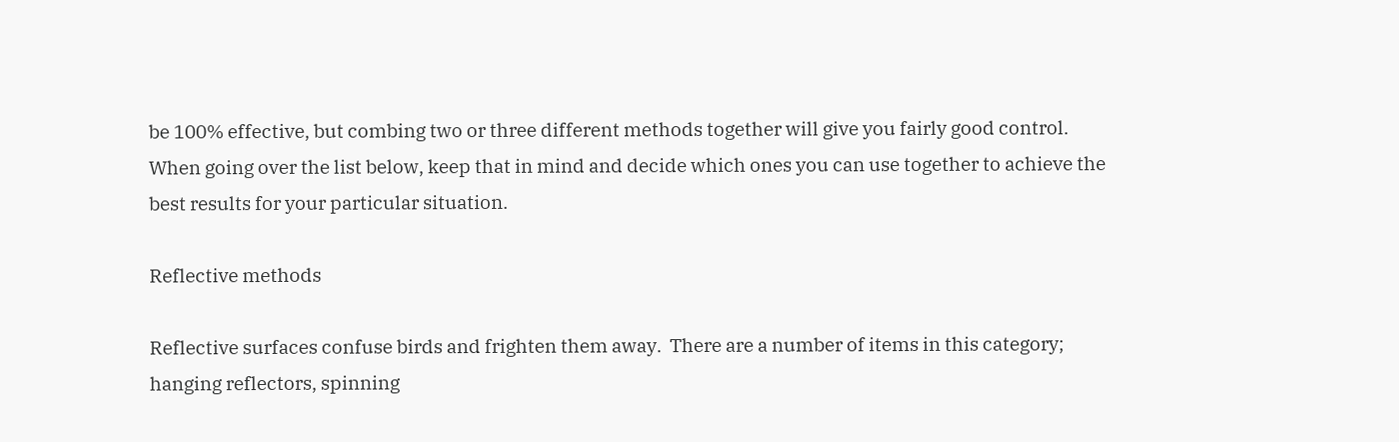be 100% effective, but combing two or three different methods together will give you fairly good control.   When going over the list below, keep that in mind and decide which ones you can use together to achieve the best results for your particular situation.

Reflective methods

Reflective surfaces confuse birds and frighten them away.  There are a number of items in this category; hanging reflectors, spinning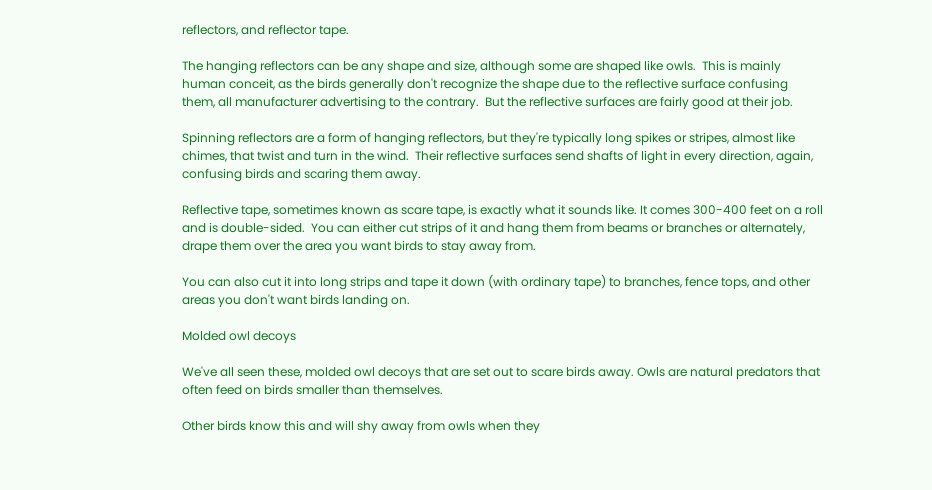reflectors, and reflector tape.

The hanging reflectors can be any shape and size, although some are shaped like owls.  This is mainly human conceit, as the birds generally don't recognize the shape due to the reflective surface confusing them, all manufacturer advertising to the contrary.  But the reflective surfaces are fairly good at their job.

Spinning reflectors are a form of hanging reflectors, but they're typically long spikes or stripes, almost like chimes, that twist and turn in the wind.  Their reflective surfaces send shafts of light in every direction, again, confusing birds and scaring them away.

Reflective tape, sometimes known as scare tape, is exactly what it sounds like. It comes 300-400 feet on a roll and is double-sided.  You can either cut strips of it and hang them from beams or branches or alternately, drape them over the area you want birds to stay away from.

You can also cut it into long strips and tape it down (with ordinary tape) to branches, fence tops, and other areas you don't want birds landing on.

Molded owl decoys

We've all seen these, molded owl decoys that are set out to scare birds away. Owls are natural predators that often feed on birds smaller than themselves.

Other birds know this and will shy away from owls when they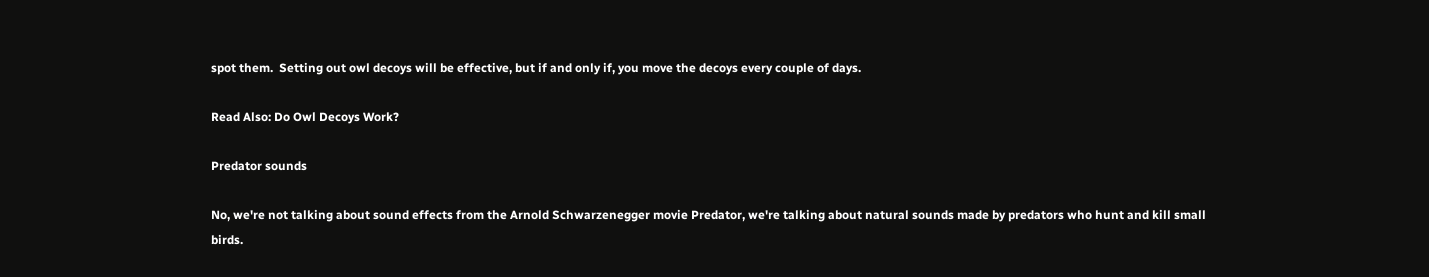spot them.  Setting out owl decoys will be effective, but if and only if, you move the decoys every couple of days.

Read Also: Do Owl Decoys Work?

Predator sounds

No, we're not talking about sound effects from the Arnold Schwarzenegger movie Predator, we're talking about natural sounds made by predators who hunt and kill small birds.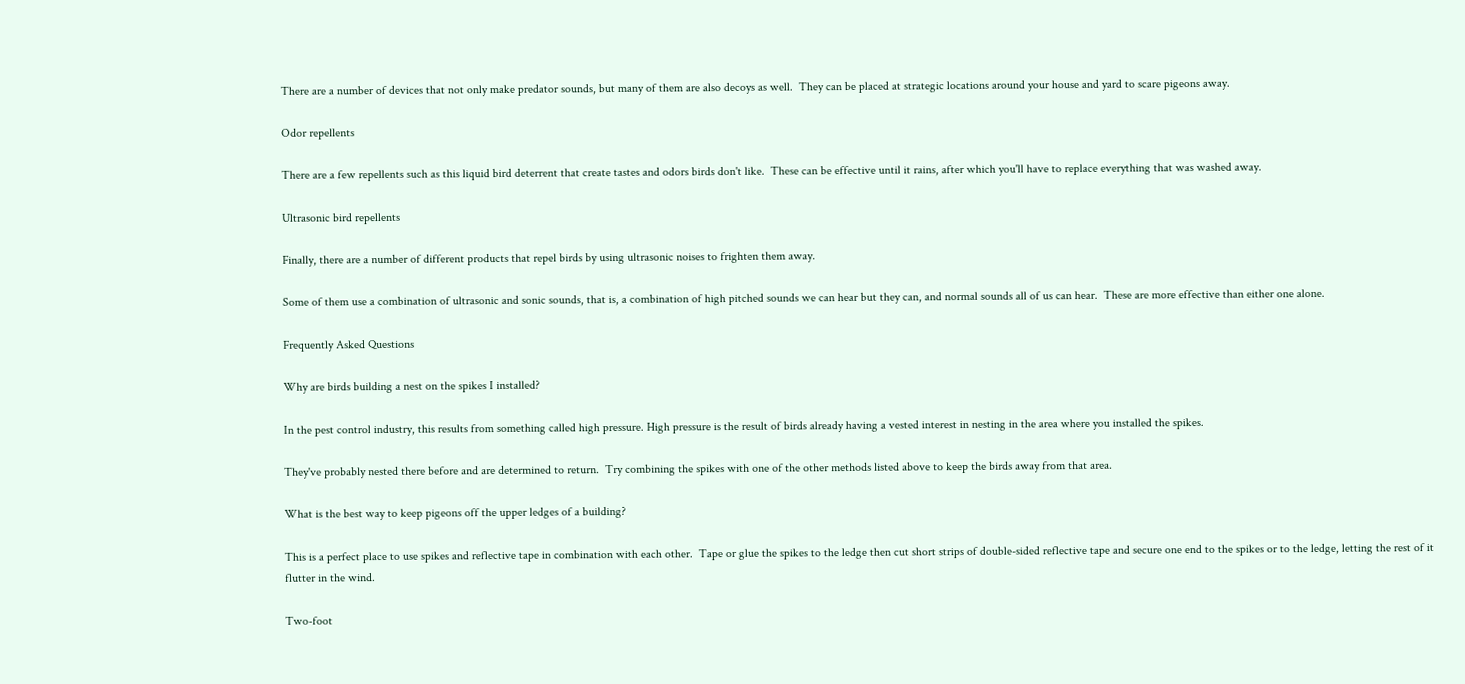There are a number of devices that not only make predator sounds, but many of them are also decoys as well.  They can be placed at strategic locations around your house and yard to scare pigeons away.

Odor repellents

There are a few repellents such as this liquid bird deterrent that create tastes and odors birds don't like.  These can be effective until it rains, after which you'll have to replace everything that was washed away.

Ultrasonic bird repellents

Finally, there are a number of different products that repel birds by using ultrasonic noises to frighten them away.

Some of them use a combination of ultrasonic and sonic sounds, that is, a combination of high pitched sounds we can hear but they can, and normal sounds all of us can hear.  These are more effective than either one alone.

Frequently Asked Questions

Why are birds building a nest on the spikes I installed?

In the pest control industry, this results from something called high pressure. High pressure is the result of birds already having a vested interest in nesting in the area where you installed the spikes.

They've probably nested there before and are determined to return.  Try combining the spikes with one of the other methods listed above to keep the birds away from that area.

What is the best way to keep pigeons off the upper ledges of a building?

This is a perfect place to use spikes and reflective tape in combination with each other.  Tape or glue the spikes to the ledge then cut short strips of double-sided reflective tape and secure one end to the spikes or to the ledge, letting the rest of it flutter in the wind.

Two-foot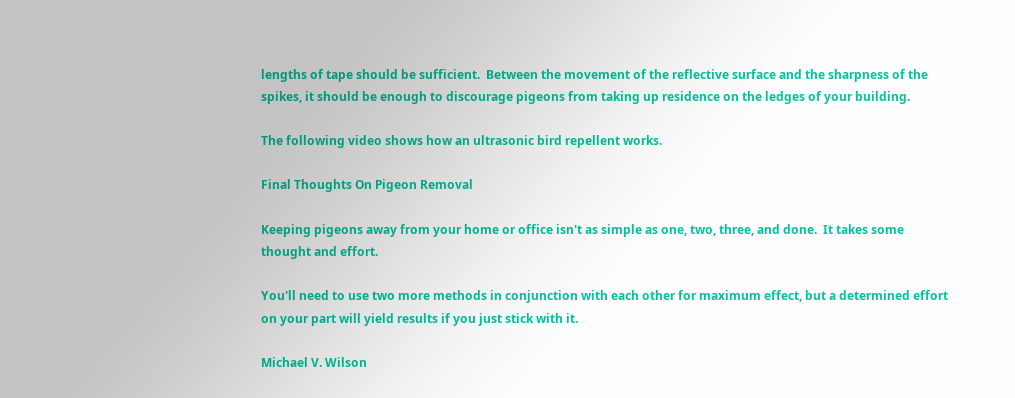lengths of tape should be sufficient.  Between the movement of the reflective surface and the sharpness of the spikes, it should be enough to discourage pigeons from taking up residence on the ledges of your building.

The following video shows how an ultrasonic bird repellent works.

Final Thoughts On Pigeon Removal

Keeping pigeons away from your home or office isn't as simple as one, two, three, and done.  It takes some thought and effort.

You'll need to use two more methods in conjunction with each other for maximum effect, but a determined effort on your part will yield results if you just stick with it.

Michael V. Wilson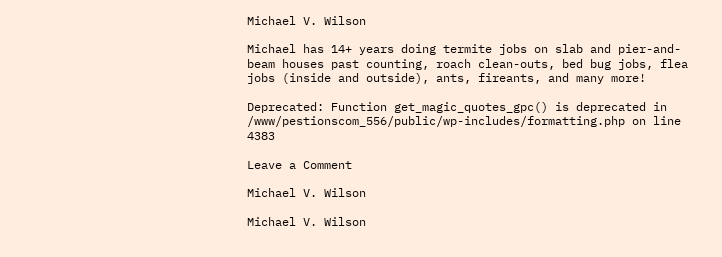Michael V. Wilson

Michael has 14+ years doing termite jobs on slab and pier-and-beam houses past counting, roach clean-outs, bed bug jobs, flea jobs (inside and outside), ants, fireants, and many more!

Deprecated: Function get_magic_quotes_gpc() is deprecated in /www/pestionscom_556/public/wp-includes/formatting.php on line 4383

Leave a Comment

Michael V. Wilson

Michael V. Wilson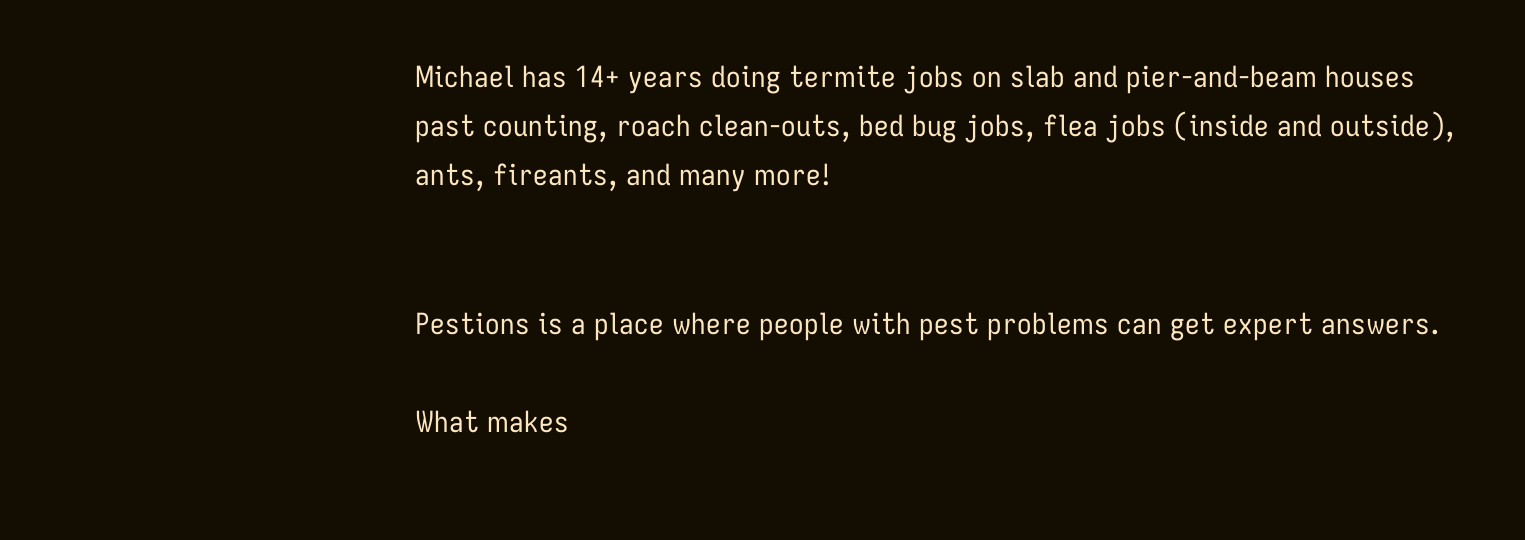Michael has 14+ years doing termite jobs on slab and pier-and-beam houses past counting, roach clean-outs, bed bug jobs, flea jobs (inside and outside), ants, fireants, and many more!


Pestions is a place where people with pest problems can get expert answers.

What makes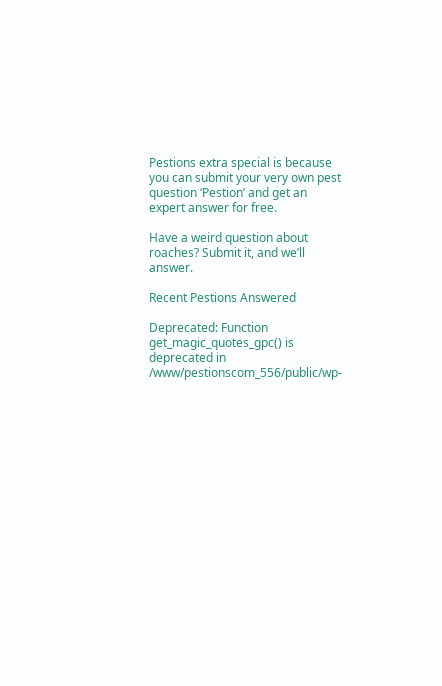Pestions extra special is because you can submit your very own pest question ‘Pestion’ and get an expert answer for free.

Have a weird question about roaches? Submit it, and we’ll answer.

Recent Pestions Answered

Deprecated: Function get_magic_quotes_gpc() is deprecated in /www/pestionscom_556/public/wp-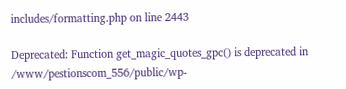includes/formatting.php on line 2443

Deprecated: Function get_magic_quotes_gpc() is deprecated in /www/pestionscom_556/public/wp-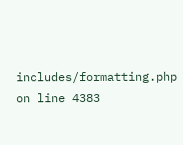includes/formatting.php on line 4383